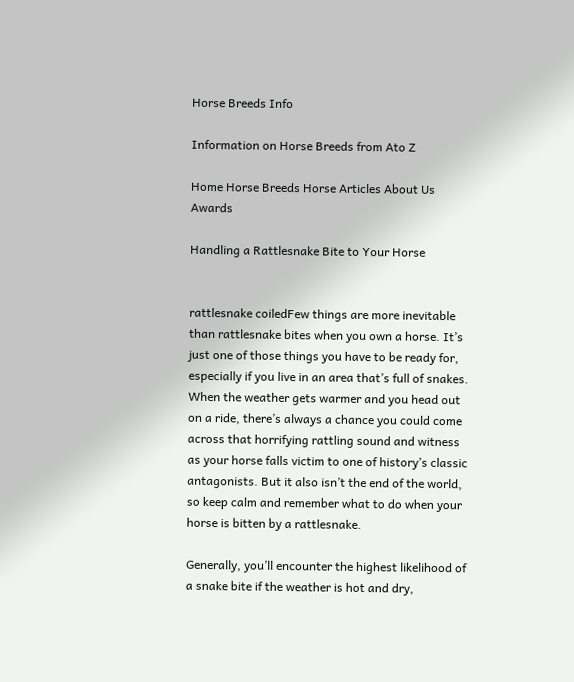Horse Breeds Info

Information on Horse Breeds from Ato Z

Home Horse Breeds Horse Articles About Us Awards

Handling a Rattlesnake Bite to Your Horse


rattlesnake coiledFew things are more inevitable than rattlesnake bites when you own a horse. It’s just one of those things you have to be ready for, especially if you live in an area that’s full of snakes. When the weather gets warmer and you head out on a ride, there’s always a chance you could come across that horrifying rattling sound and witness as your horse falls victim to one of history’s classic antagonists. But it also isn’t the end of the world, so keep calm and remember what to do when your horse is bitten by a rattlesnake.

Generally, you’ll encounter the highest likelihood of a snake bite if the weather is hot and dry,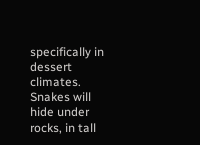specifically in dessert climates. Snakes will hide under rocks, in tall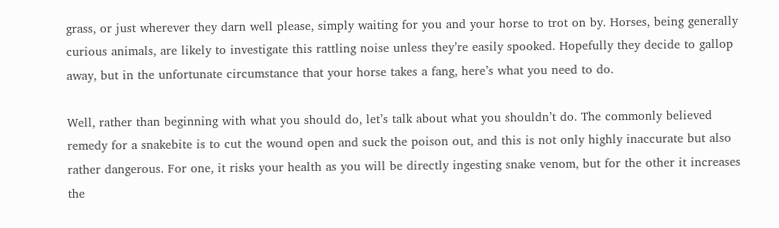grass, or just wherever they darn well please, simply waiting for you and your horse to trot on by. Horses, being generally curious animals, are likely to investigate this rattling noise unless they’re easily spooked. Hopefully they decide to gallop away, but in the unfortunate circumstance that your horse takes a fang, here’s what you need to do.

Well, rather than beginning with what you should do, let’s talk about what you shouldn’t do. The commonly believed remedy for a snakebite is to cut the wound open and suck the poison out, and this is not only highly inaccurate but also rather dangerous. For one, it risks your health as you will be directly ingesting snake venom, but for the other it increases the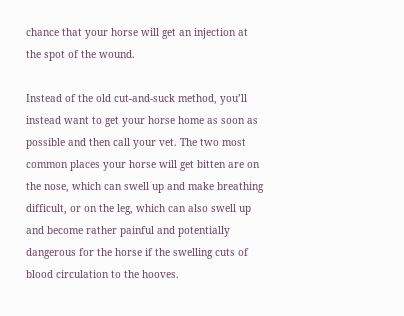chance that your horse will get an injection at the spot of the wound.

Instead of the old cut-and-suck method, you’ll instead want to get your horse home as soon as possible and then call your vet. The two most common places your horse will get bitten are on the nose, which can swell up and make breathing difficult, or on the leg, which can also swell up and become rather painful and potentially dangerous for the horse if the swelling cuts of blood circulation to the hooves.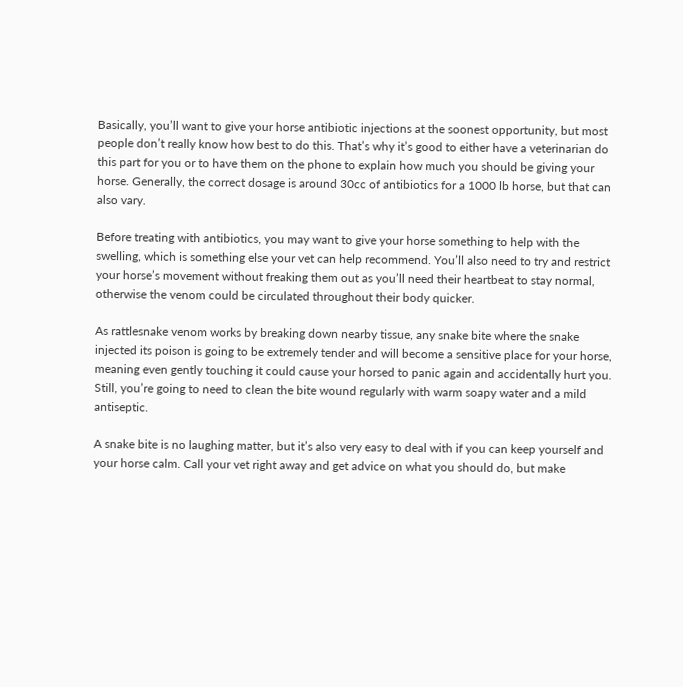Basically, you’ll want to give your horse antibiotic injections at the soonest opportunity, but most people don’t really know how best to do this. That’s why it’s good to either have a veterinarian do this part for you or to have them on the phone to explain how much you should be giving your horse. Generally, the correct dosage is around 30cc of antibiotics for a 1000 lb horse, but that can also vary.

Before treating with antibiotics, you may want to give your horse something to help with the swelling, which is something else your vet can help recommend. You’ll also need to try and restrict your horse’s movement without freaking them out as you’ll need their heartbeat to stay normal, otherwise the venom could be circulated throughout their body quicker.

As rattlesnake venom works by breaking down nearby tissue, any snake bite where the snake injected its poison is going to be extremely tender and will become a sensitive place for your horse, meaning even gently touching it could cause your horsed to panic again and accidentally hurt you. Still, you’re going to need to clean the bite wound regularly with warm soapy water and a mild antiseptic.

A snake bite is no laughing matter, but it’s also very easy to deal with if you can keep yourself and your horse calm. Call your vet right away and get advice on what you should do, but make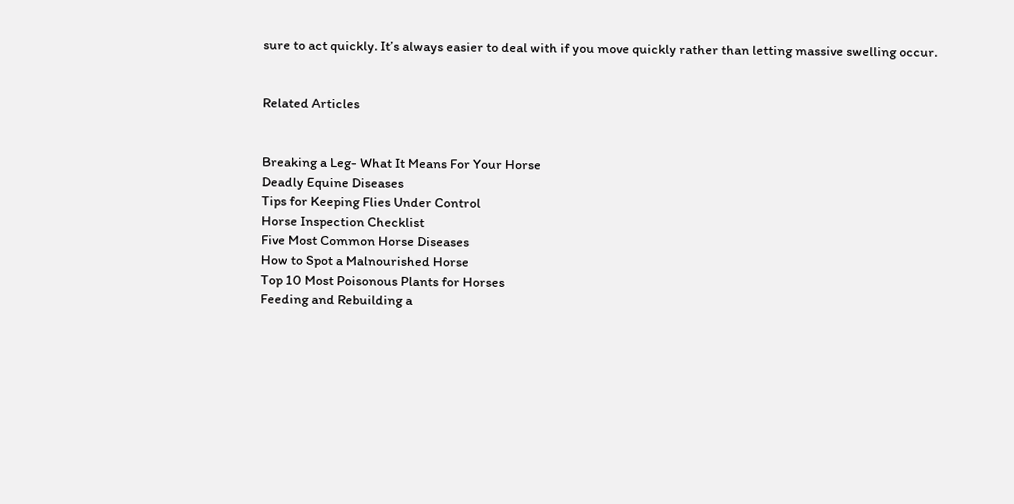sure to act quickly. It’s always easier to deal with if you move quickly rather than letting massive swelling occur.


Related Articles


Breaking a Leg- What It Means For Your Horse
Deadly Equine Diseases
Tips for Keeping Flies Under Control
Horse Inspection Checklist
Five Most Common Horse Diseases
How to Spot a Malnourished Horse
Top 10 Most Poisonous Plants for Horses
Feeding and Rebuilding a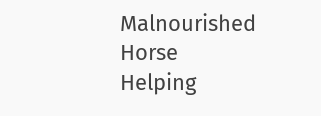Malnourished Horse
Helping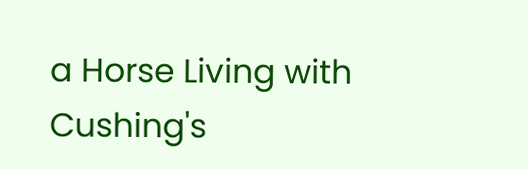a Horse Living with Cushing's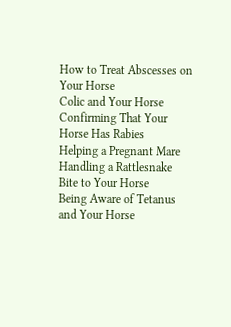How to Treat Abscesses on Your Horse
Colic and Your Horse
Confirming That Your Horse Has Rabies
Helping a Pregnant Mare
Handling a Rattlesnake Bite to Your Horse
Being Aware of Tetanus and Your Horse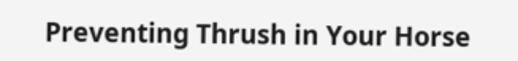Preventing Thrush in Your Horse